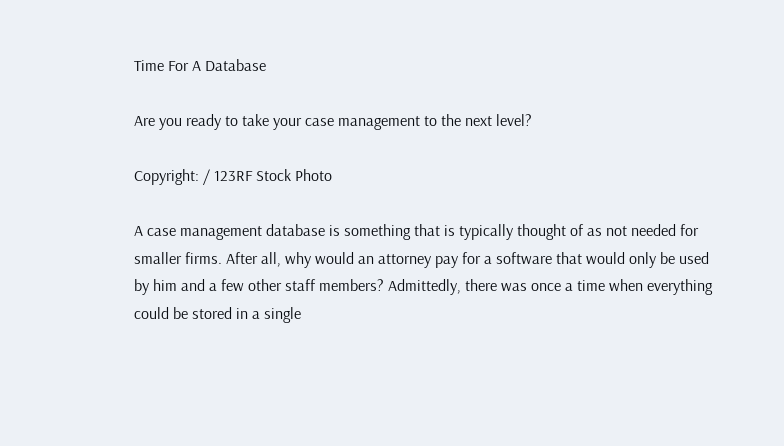Time For A Database

Are you ready to take your case management to the next level?

Copyright: / 123RF Stock Photo

A case management database is something that is typically thought of as not needed for smaller firms. After all, why would an attorney pay for a software that would only be used by him and a few other staff members? Admittedly, there was once a time when everything could be stored in a single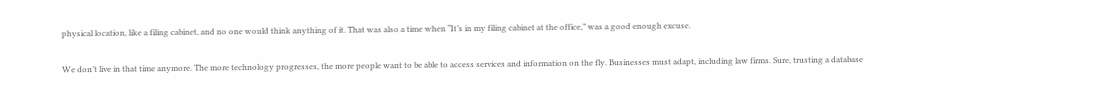physical location, like a filing cabinet, and no one would think anything of it. That was also a time when “It’s in my filing cabinet at the office,” was a good enough excuse.

We don’t live in that time anymore. The more technology progresses, the more people want to be able to access services and information on the fly. Businesses must adapt, including law firms. Sure, trusting a database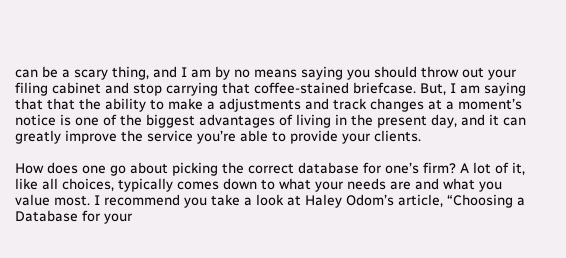can be a scary thing, and I am by no means saying you should throw out your filing cabinet and stop carrying that coffee-stained briefcase. But, I am saying that that the ability to make a adjustments and track changes at a moment’s notice is one of the biggest advantages of living in the present day, and it can greatly improve the service you’re able to provide your clients.

How does one go about picking the correct database for one’s firm? A lot of it, like all choices, typically comes down to what your needs are and what you value most. I recommend you take a look at Haley Odom’s article, “Choosing a Database for your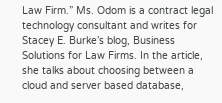Law Firm.” Ms. Odom is a contract legal technology consultant and writes for Stacey E. Burke’s blog, Business Solutions for Law Firms. In the article, she talks about choosing between a cloud and server based database,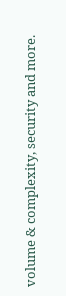volume & complexity, security and more.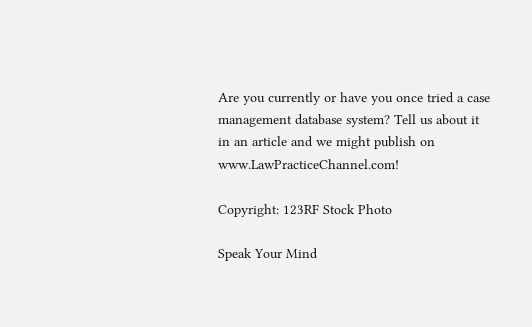Are you currently or have you once tried a case management database system? Tell us about it in an article and we might publish on www.LawPracticeChannel.com!

Copyright: 123RF Stock Photo

Speak Your Mind